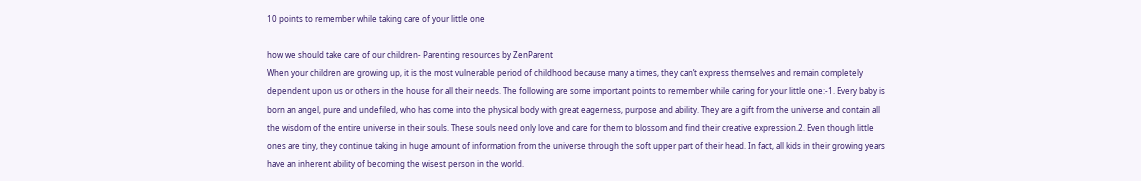10 points to remember while taking care of your little one

how we should take care of our children- Parenting resources by ZenParent
When your children are growing up, it is the most vulnerable period of childhood because many a times, they can’t express themselves and remain completely dependent upon us or others in the house for all their needs. The following are some important points to remember while caring for your little one:-1. Every baby is born an angel, pure and undefiled, who has come into the physical body with great eagerness, purpose and ability. They are a gift from the universe and contain all the wisdom of the entire universe in their souls. These souls need only love and care for them to blossom and find their creative expression.2. Even though little ones are tiny, they continue taking in huge amount of information from the universe through the soft upper part of their head. In fact, all kids in their growing years have an inherent ability of becoming the wisest person in the world.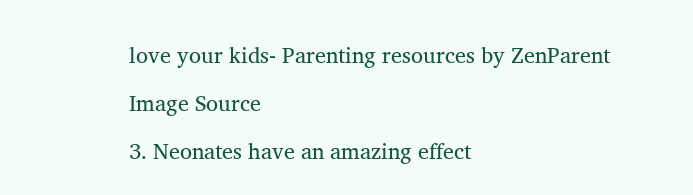love your kids- Parenting resources by ZenParent

Image Source

3. Neonates have an amazing effect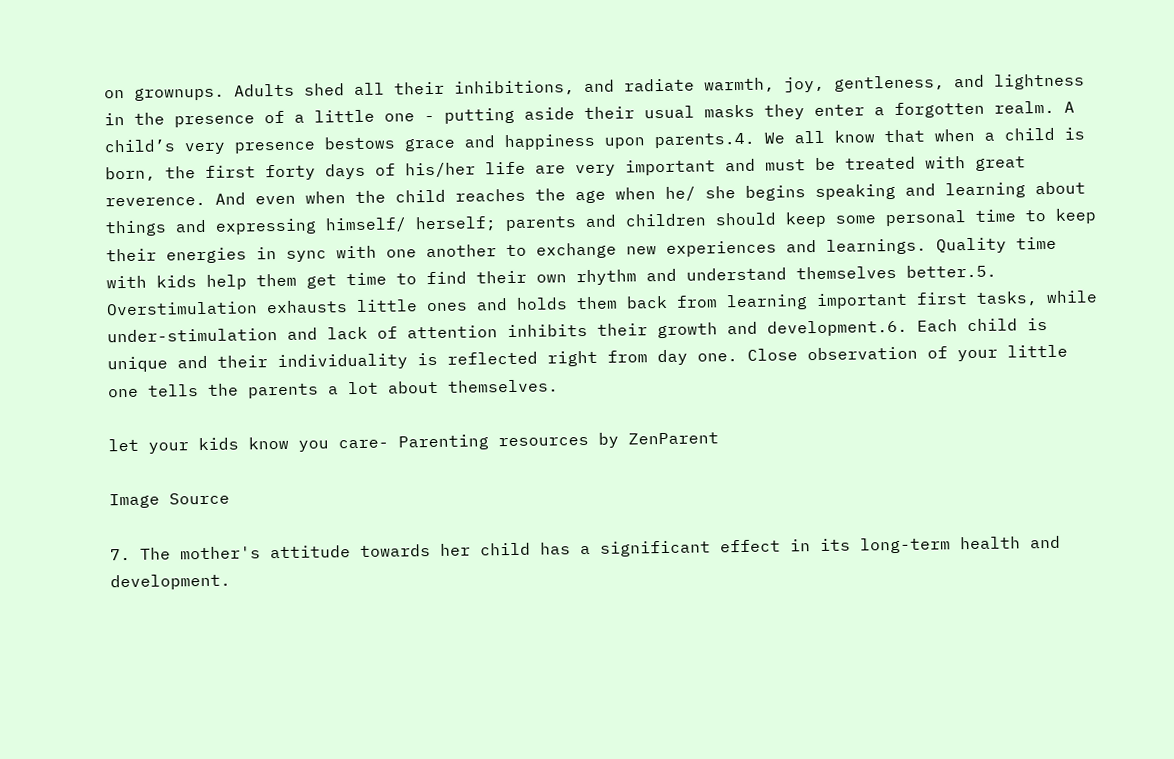on grownups. Adults shed all their inhibitions, and radiate warmth, joy, gentleness, and lightness in the presence of a little one - putting aside their usual masks they enter a forgotten realm. A child’s very presence bestows grace and happiness upon parents.4. We all know that when a child is born, the first forty days of his/her life are very important and must be treated with great reverence. And even when the child reaches the age when he/ she begins speaking and learning about things and expressing himself/ herself; parents and children should keep some personal time to keep their energies in sync with one another to exchange new experiences and learnings. Quality time with kids help them get time to find their own rhythm and understand themselves better.5. Overstimulation exhausts little ones and holds them back from learning important first tasks, while under-stimulation and lack of attention inhibits their growth and development.6. Each child is unique and their individuality is reflected right from day one. Close observation of your little one tells the parents a lot about themselves.

let your kids know you care- Parenting resources by ZenParent

Image Source

7. The mother's attitude towards her child has a significant effect in its long-term health and development.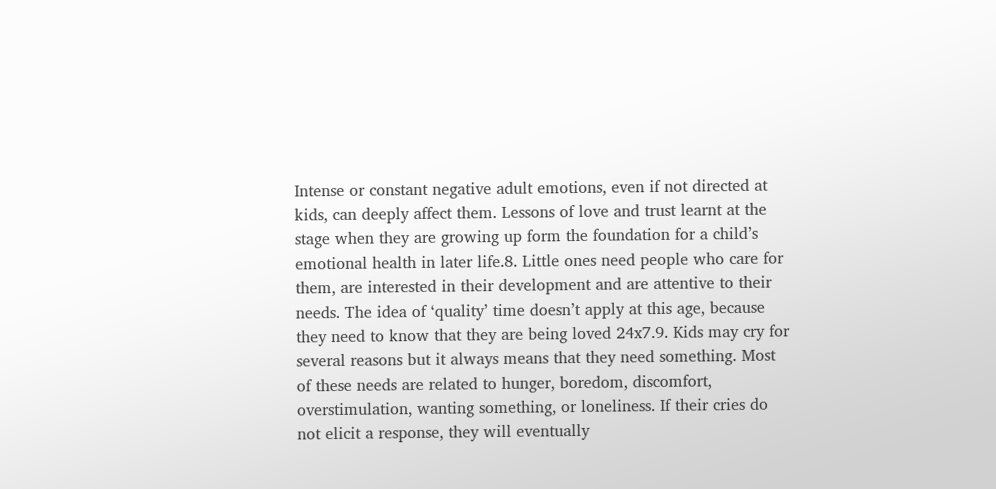Intense or constant negative adult emotions, even if not directed at kids, can deeply affect them. Lessons of love and trust learnt at the stage when they are growing up form the foundation for a child’s emotional health in later life.8. Little ones need people who care for them, are interested in their development and are attentive to their needs. The idea of ‘quality’ time doesn’t apply at this age, because they need to know that they are being loved 24x7.9. Kids may cry for several reasons but it always means that they need something. Most of these needs are related to hunger, boredom, discomfort, overstimulation, wanting something, or loneliness. If their cries do not elicit a response, they will eventually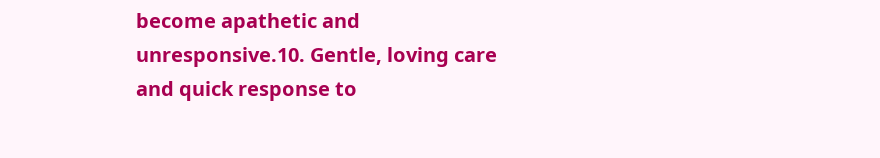become apathetic and unresponsive.10. Gentle, loving care and quick response to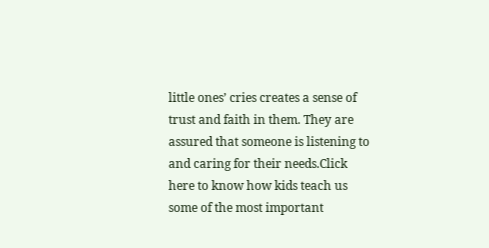little ones’ cries creates a sense of trust and faith in them. They are assured that someone is listening to and caring for their needs.Click here to know how kids teach us some of the most important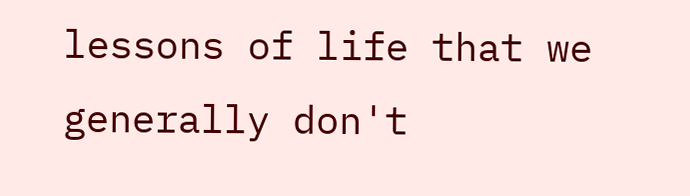lessons of life that we generally don't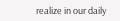realize in our daily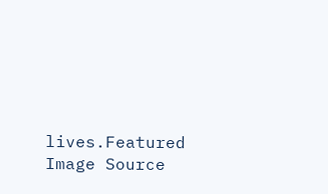lives.Featured Image Source